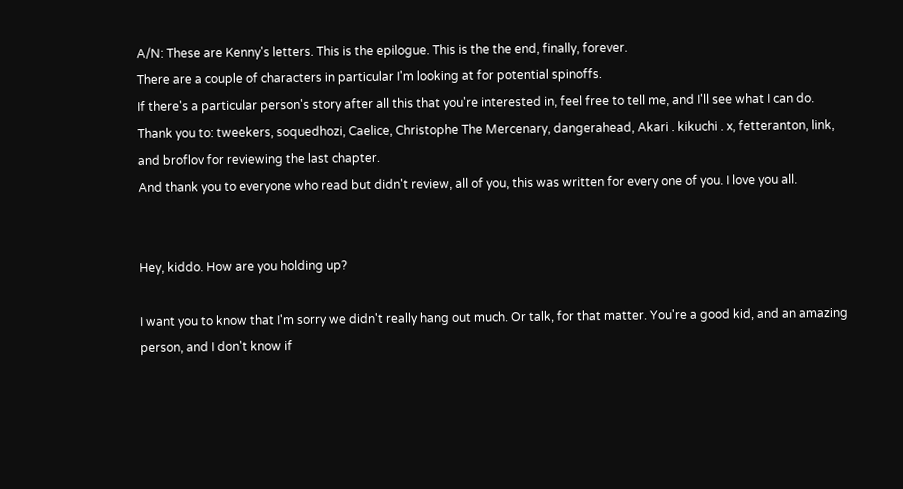A/N: These are Kenny's letters. This is the epilogue. This is the the end, finally, forever.
There are a couple of characters in particular I'm looking at for potential spinoffs.
If there's a particular person's story after all this that you're interested in, feel free to tell me, and I'll see what I can do.
Thank you to: tweekers, soquedhozi, Caelice, Christophe The Mercenary, dangerahead, Akari . kikuchi . x, fetteranton, link, and broflov for reviewing the last chapter.
And thank you to everyone who read but didn't review, all of you, this was written for every one of you. I love you all.


Hey, kiddo. How are you holding up?

I want you to know that I'm sorry we didn't really hang out much. Or talk, for that matter. You're a good kid, and an amazing person, and I don't know if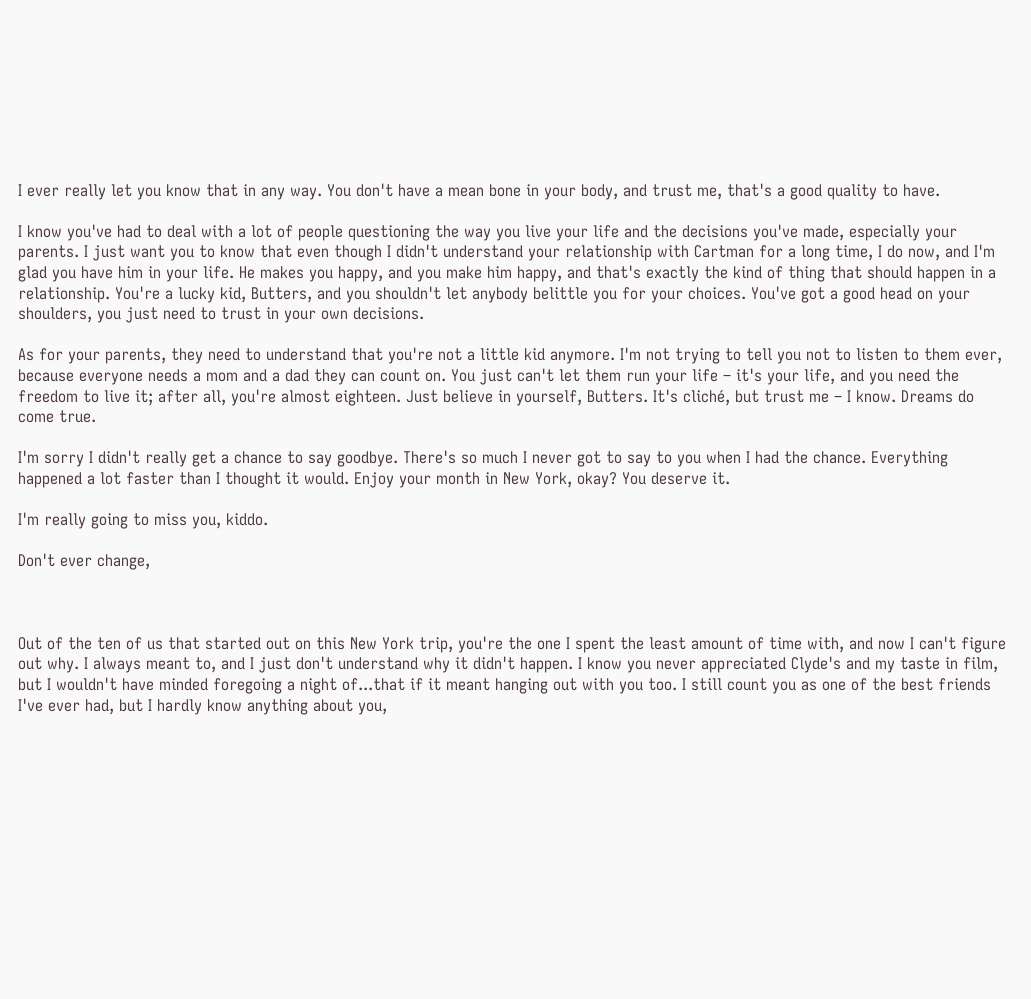I ever really let you know that in any way. You don't have a mean bone in your body, and trust me, that's a good quality to have.

I know you've had to deal with a lot of people questioning the way you live your life and the decisions you've made, especially your parents. I just want you to know that even though I didn't understand your relationship with Cartman for a long time, I do now, and I'm glad you have him in your life. He makes you happy, and you make him happy, and that's exactly the kind of thing that should happen in a relationship. You're a lucky kid, Butters, and you shouldn't let anybody belittle you for your choices. You've got a good head on your shoulders, you just need to trust in your own decisions.

As for your parents, they need to understand that you're not a little kid anymore. I'm not trying to tell you not to listen to them ever, because everyone needs a mom and a dad they can count on. You just can't let them run your life – it's your life, and you need the freedom to live it; after all, you're almost eighteen. Just believe in yourself, Butters. It's cliché, but trust me – I know. Dreams do come true.

I'm sorry I didn't really get a chance to say goodbye. There's so much I never got to say to you when I had the chance. Everything happened a lot faster than I thought it would. Enjoy your month in New York, okay? You deserve it.

I'm really going to miss you, kiddo.

Don't ever change,



Out of the ten of us that started out on this New York trip, you're the one I spent the least amount of time with, and now I can't figure out why. I always meant to, and I just don't understand why it didn't happen. I know you never appreciated Clyde's and my taste in film, but I wouldn't have minded foregoing a night of...that if it meant hanging out with you too. I still count you as one of the best friends I've ever had, but I hardly know anything about you,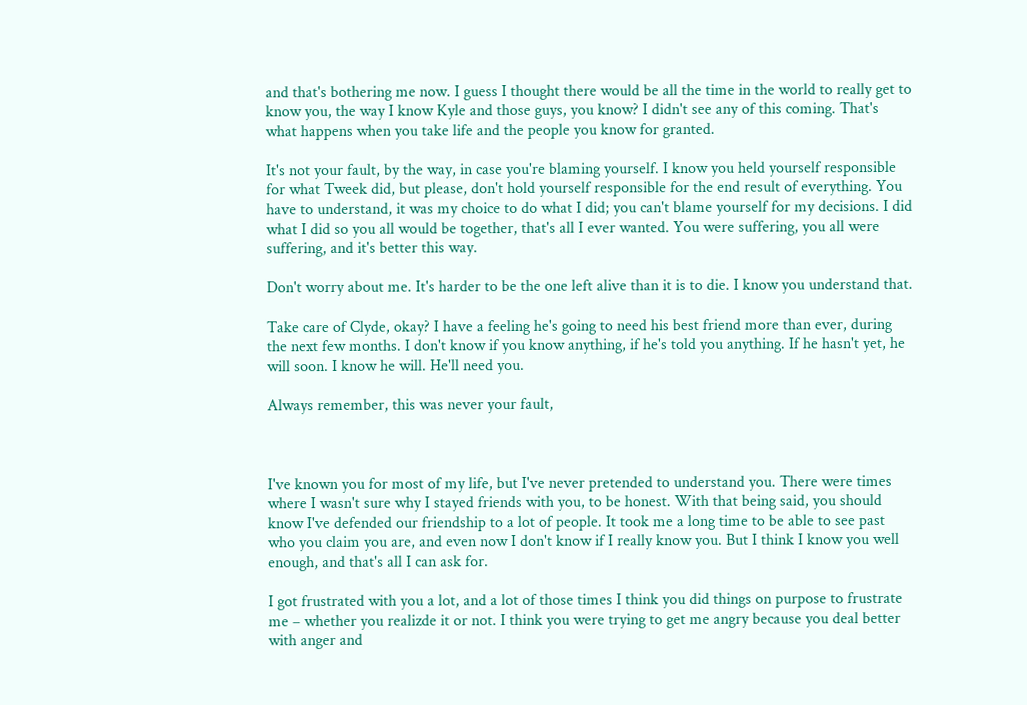and that's bothering me now. I guess I thought there would be all the time in the world to really get to know you, the way I know Kyle and those guys, you know? I didn't see any of this coming. That's what happens when you take life and the people you know for granted.

It's not your fault, by the way, in case you're blaming yourself. I know you held yourself responsible for what Tweek did, but please, don't hold yourself responsible for the end result of everything. You have to understand, it was my choice to do what I did; you can't blame yourself for my decisions. I did what I did so you all would be together, that's all I ever wanted. You were suffering, you all were suffering, and it's better this way.

Don't worry about me. It's harder to be the one left alive than it is to die. I know you understand that.

Take care of Clyde, okay? I have a feeling he's going to need his best friend more than ever, during the next few months. I don't know if you know anything, if he's told you anything. If he hasn't yet, he will soon. I know he will. He'll need you.

Always remember, this was never your fault,



I've known you for most of my life, but I've never pretended to understand you. There were times where I wasn't sure why I stayed friends with you, to be honest. With that being said, you should know I've defended our friendship to a lot of people. It took me a long time to be able to see past who you claim you are, and even now I don't know if I really know you. But I think I know you well enough, and that's all I can ask for.

I got frustrated with you a lot, and a lot of those times I think you did things on purpose to frustrate me – whether you realizde it or not. I think you were trying to get me angry because you deal better with anger and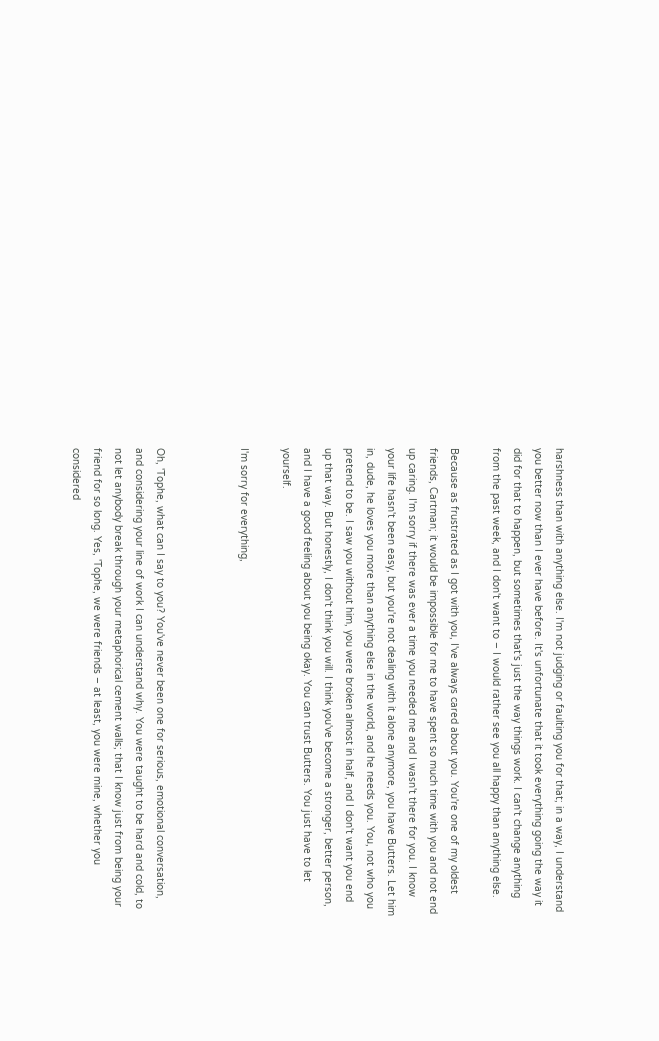harshness than with anything else. I'm not judging or faulting you for that; in a way, I understand you better now than I ever have before. It's unfortunate that it took everything going the way it did for that to happen, but sometimes that's just the way things work. I can't change anything from the past week, and I don't want to – I would rather see you all happy than anything else.

Because as frustrated as I got with you, I've always cared about you. You're one of my oldest friends, Cartman; it would be impossible for me to have spent so much time with you and not end up caring. I'm sorry if there was ever a time you needed me and I wasn't there for you. I know your life hasn't been easy, but you're not dealing with it alone anymore, you have Butters. Let him in, dude, he loves you more than anything else in the world, and he needs you. You, not who you pretend to be. I saw you without him, you were broken almost in half, and I don't want you end up that way. But honestly, I don't think you will. I think you've become a stronger, better person, and I have a good feeling about you being okay. You can trust Butters. You just have to let yourself.

I'm sorry for everything,



Oh, 'Tophe, what can I say to you? You've never been one for serious, emotional conversation, and considering your line of work I can understand why. You were taught to be hard and cold, to not let anybody break through your metaphorical cement walls; that I know just from being your friend for so long. Yes, 'Tophe, we were friends – at least, you were mine, whether you considered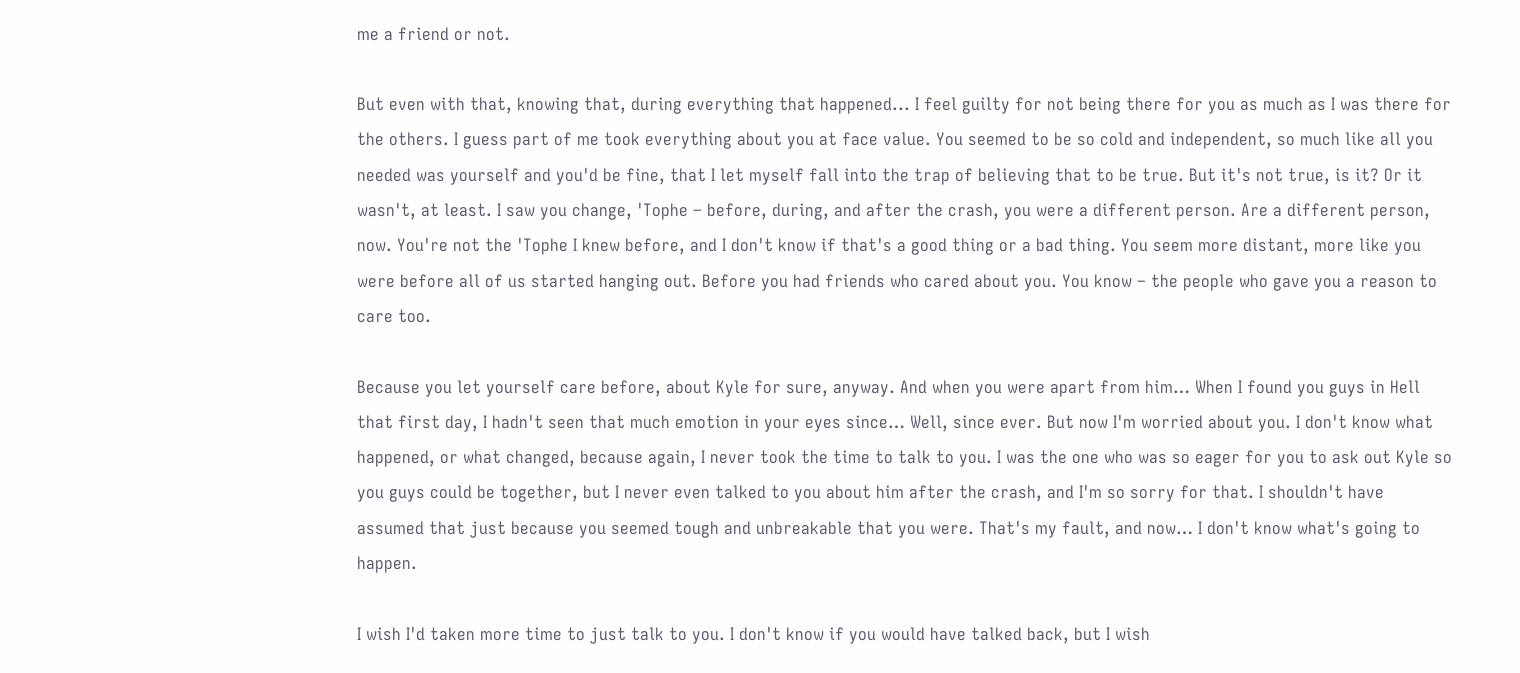me a friend or not.

But even with that, knowing that, during everything that happened... I feel guilty for not being there for you as much as I was there for the others. I guess part of me took everything about you at face value. You seemed to be so cold and independent, so much like all you needed was yourself and you'd be fine, that I let myself fall into the trap of believing that to be true. But it's not true, is it? Or it wasn't, at least. I saw you change, 'Tophe – before, during, and after the crash, you were a different person. Are a different person, now. You're not the 'Tophe I knew before, and I don't know if that's a good thing or a bad thing. You seem more distant, more like you were before all of us started hanging out. Before you had friends who cared about you. You know – the people who gave you a reason to care too.

Because you let yourself care before, about Kyle for sure, anyway. And when you were apart from him… When I found you guys in Hell that first day, I hadn't seen that much emotion in your eyes since… Well, since ever. But now I'm worried about you. I don't know what happened, or what changed, because again, I never took the time to talk to you. I was the one who was so eager for you to ask out Kyle so you guys could be together, but I never even talked to you about him after the crash, and I'm so sorry for that. I shouldn't have assumed that just because you seemed tough and unbreakable that you were. That's my fault, and now… I don't know what's going to happen.

I wish I'd taken more time to just talk to you. I don't know if you would have talked back, but I wish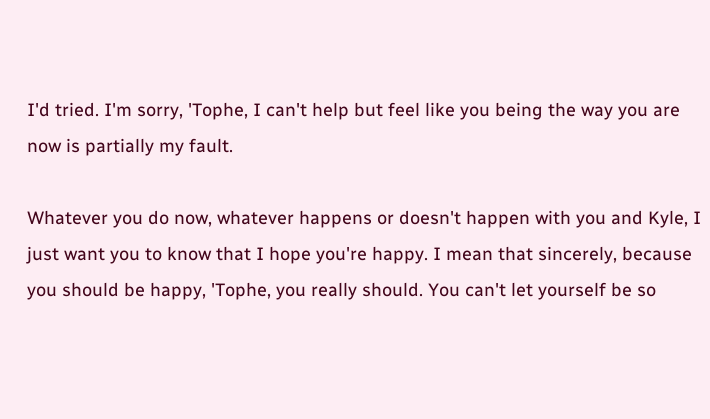I'd tried. I'm sorry, 'Tophe, I can't help but feel like you being the way you are now is partially my fault.

Whatever you do now, whatever happens or doesn't happen with you and Kyle, I just want you to know that I hope you're happy. I mean that sincerely, because you should be happy, 'Tophe, you really should. You can't let yourself be so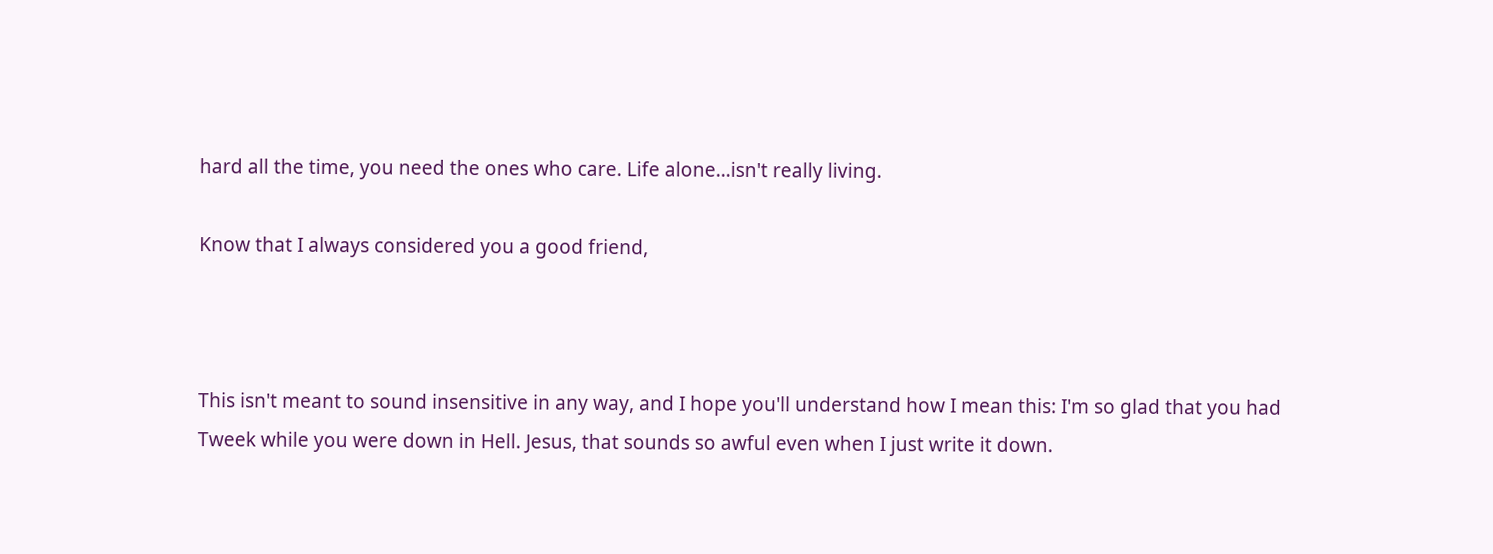hard all the time, you need the ones who care. Life alone…isn't really living.

Know that I always considered you a good friend,



This isn't meant to sound insensitive in any way, and I hope you'll understand how I mean this: I'm so glad that you had Tweek while you were down in Hell. Jesus, that sounds so awful even when I just write it down.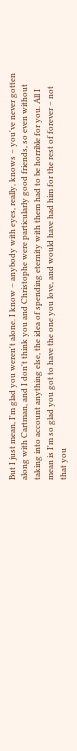But I just mean, I'm glad you weren't alone. I know – anybody with eyes, really, knows – you've never gotten along with Cartman, and I don't think you and Christophe were particularly good friends, so even without taking into account anything else, the idea of spending eternity with them had to be horrible for you. All I mean is I'm so glad you got to have the one you love, and would have had him for the rest of forever – not that you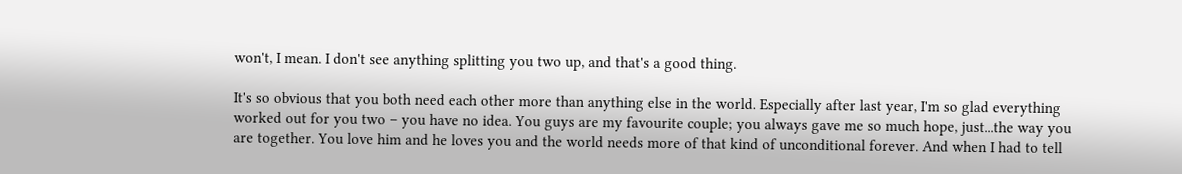won't, I mean. I don't see anything splitting you two up, and that's a good thing.

It's so obvious that you both need each other more than anything else in the world. Especially after last year, I'm so glad everything worked out for you two – you have no idea. You guys are my favourite couple; you always gave me so much hope, just...the way you are together. You love him and he loves you and the world needs more of that kind of unconditional forever. And when I had to tell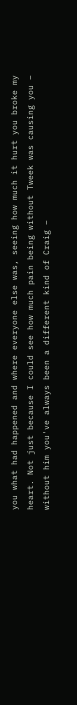you what had happened and where everyone else was, seeing how much it hurt you broke my heart. Not just because I could see how much pain being without Tweek was causing you – without him you've always been a different kind of Craig –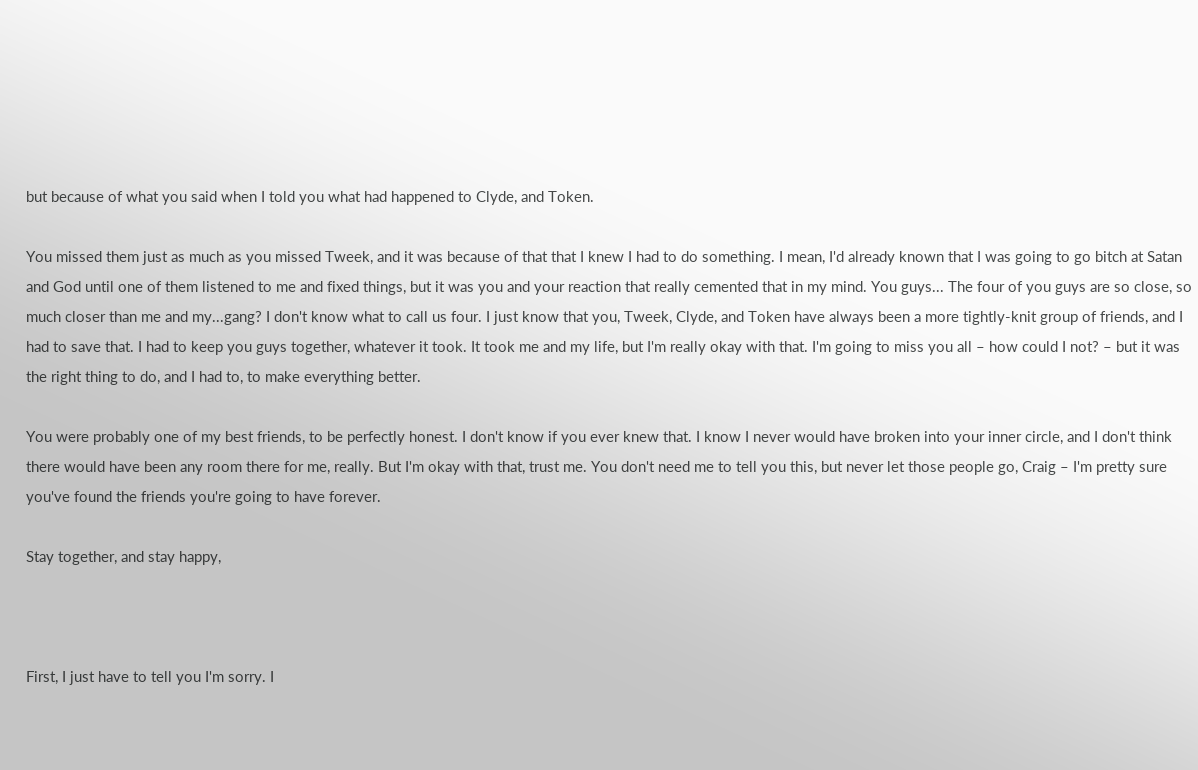but because of what you said when I told you what had happened to Clyde, and Token.

You missed them just as much as you missed Tweek, and it was because of that that I knew I had to do something. I mean, I'd already known that I was going to go bitch at Satan and God until one of them listened to me and fixed things, but it was you and your reaction that really cemented that in my mind. You guys... The four of you guys are so close, so much closer than me and my...gang? I don't know what to call us four. I just know that you, Tweek, Clyde, and Token have always been a more tightly-knit group of friends, and I had to save that. I had to keep you guys together, whatever it took. It took me and my life, but I'm really okay with that. I'm going to miss you all – how could I not? – but it was the right thing to do, and I had to, to make everything better.

You were probably one of my best friends, to be perfectly honest. I don't know if you ever knew that. I know I never would have broken into your inner circle, and I don't think there would have been any room there for me, really. But I'm okay with that, trust me. You don't need me to tell you this, but never let those people go, Craig – I'm pretty sure you've found the friends you're going to have forever.

Stay together, and stay happy,



First, I just have to tell you I'm sorry. I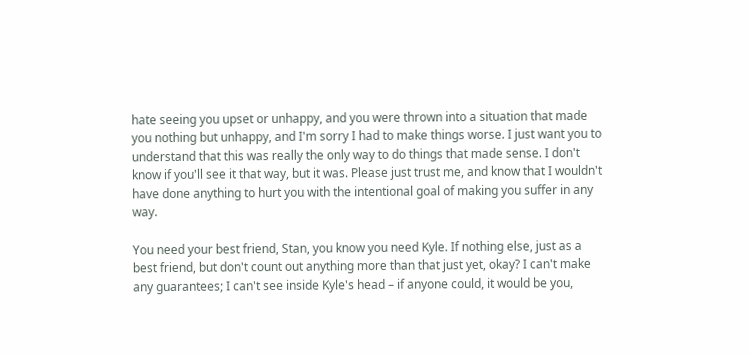hate seeing you upset or unhappy, and you were thrown into a situation that made you nothing but unhappy, and I'm sorry I had to make things worse. I just want you to understand that this was really the only way to do things that made sense. I don't know if you'll see it that way, but it was. Please just trust me, and know that I wouldn't have done anything to hurt you with the intentional goal of making you suffer in any way.

You need your best friend, Stan, you know you need Kyle. If nothing else, just as a best friend, but don't count out anything more than that just yet, okay? I can't make any guarantees; I can't see inside Kyle's head – if anyone could, it would be you,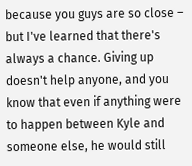because you guys are so close – but I've learned that there's always a chance. Giving up doesn't help anyone, and you know that even if anything were to happen between Kyle and someone else, he would still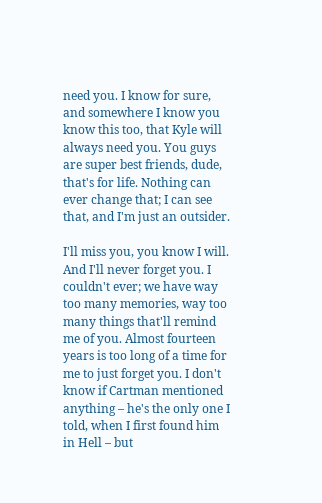need you. I know for sure, and somewhere I know you know this too, that Kyle will always need you. You guys are super best friends, dude, that's for life. Nothing can ever change that; I can see that, and I'm just an outsider.

I'll miss you, you know I will. And I'll never forget you. I couldn't ever; we have way too many memories, way too many things that'll remind me of you. Almost fourteen years is too long of a time for me to just forget you. I don't know if Cartman mentioned anything – he's the only one I told, when I first found him in Hell – but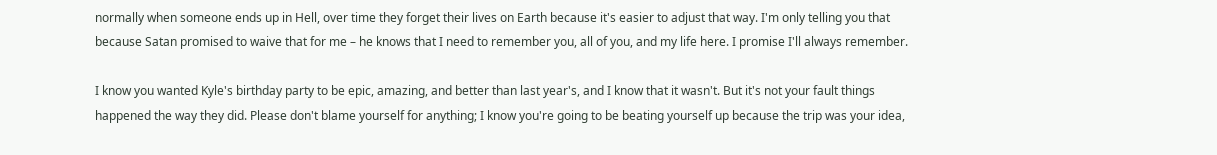normally when someone ends up in Hell, over time they forget their lives on Earth because it's easier to adjust that way. I'm only telling you that because Satan promised to waive that for me – he knows that I need to remember you, all of you, and my life here. I promise I'll always remember.

I know you wanted Kyle's birthday party to be epic, amazing, and better than last year's, and I know that it wasn't. But it's not your fault things happened the way they did. Please don't blame yourself for anything; I know you're going to be beating yourself up because the trip was your idea,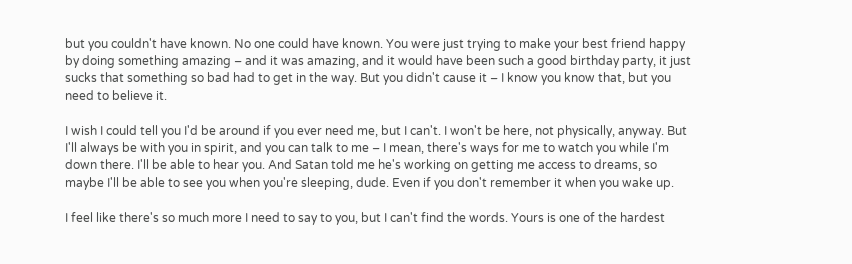but you couldn't have known. No one could have known. You were just trying to make your best friend happy by doing something amazing – and it was amazing, and it would have been such a good birthday party, it just sucks that something so bad had to get in the way. But you didn't cause it – I know you know that, but you need to believe it.

I wish I could tell you I'd be around if you ever need me, but I can't. I won't be here, not physically, anyway. But I'll always be with you in spirit, and you can talk to me – I mean, there's ways for me to watch you while I'm down there. I'll be able to hear you. And Satan told me he's working on getting me access to dreams, so maybe I'll be able to see you when you're sleeping, dude. Even if you don't remember it when you wake up.

I feel like there's so much more I need to say to you, but I can't find the words. Yours is one of the hardest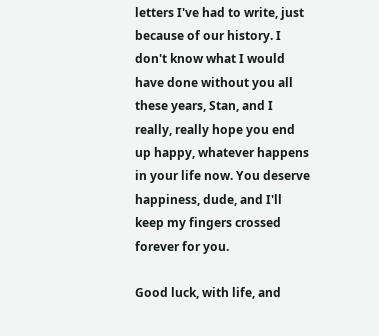letters I've had to write, just because of our history. I don't know what I would have done without you all these years, Stan, and I really, really hope you end up happy, whatever happens in your life now. You deserve happiness, dude, and I'll keep my fingers crossed forever for you.

Good luck, with life, and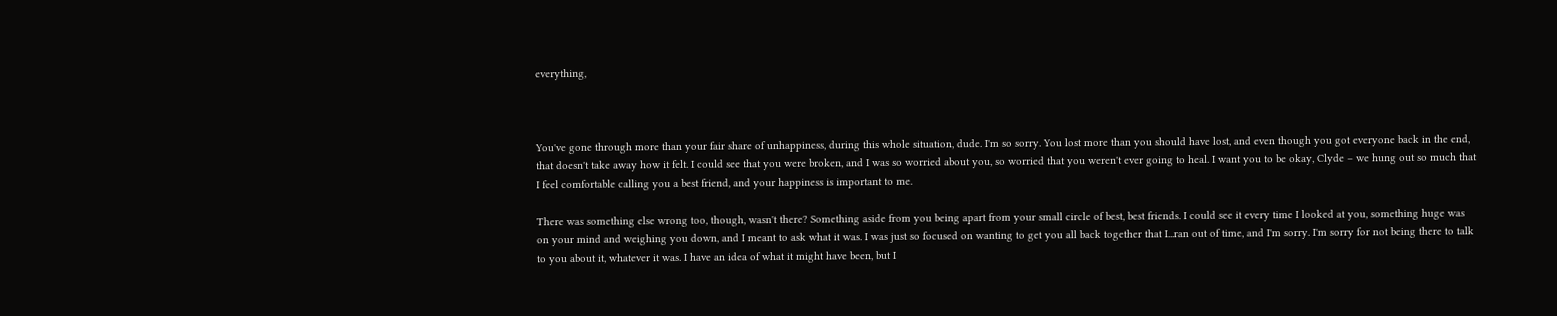everything,



You've gone through more than your fair share of unhappiness, during this whole situation, dude. I'm so sorry. You lost more than you should have lost, and even though you got everyone back in the end, that doesn't take away how it felt. I could see that you were broken, and I was so worried about you, so worried that you weren't ever going to heal. I want you to be okay, Clyde – we hung out so much that I feel comfortable calling you a best friend, and your happiness is important to me.

There was something else wrong too, though, wasn't there? Something aside from you being apart from your small circle of best, best friends. I could see it every time I looked at you, something huge was on your mind and weighing you down, and I meant to ask what it was. I was just so focused on wanting to get you all back together that I...ran out of time, and I'm sorry. I'm sorry for not being there to talk to you about it, whatever it was. I have an idea of what it might have been, but I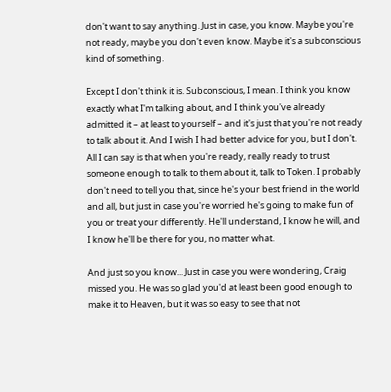don't want to say anything. Just in case, you know. Maybe you're not ready, maybe you don't even know. Maybe it's a subconscious kind of something.

Except I don't think it is. Subconscious, I mean. I think you know exactly what I'm talking about, and I think you've already admitted it – at least to yourself – and it's just that you're not ready to talk about it. And I wish I had better advice for you, but I don't. All I can say is that when you're ready, really ready to trust someone enough to talk to them about it, talk to Token. I probably don't need to tell you that, since he's your best friend in the world and all, but just in case you're worried he's going to make fun of you or treat your differently. He'll understand, I know he will, and I know he'll be there for you, no matter what.

And just so you know... Just in case you were wondering, Craig missed you. He was so glad you'd at least been good enough to make it to Heaven, but it was so easy to see that not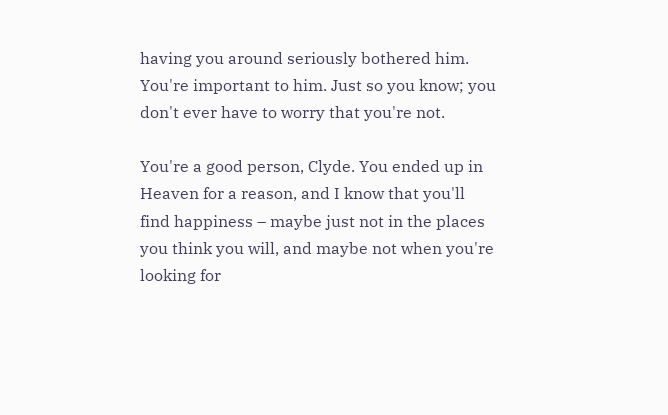having you around seriously bothered him. You're important to him. Just so you know; you don't ever have to worry that you're not.

You're a good person, Clyde. You ended up in Heaven for a reason, and I know that you'll find happiness – maybe just not in the places you think you will, and maybe not when you're looking for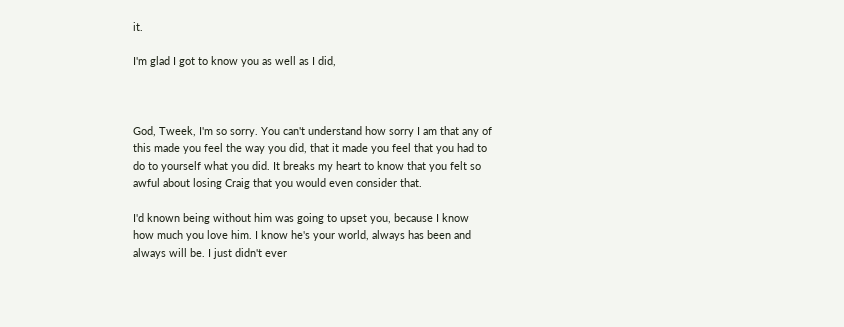it.

I'm glad I got to know you as well as I did,



God, Tweek, I'm so sorry. You can't understand how sorry I am that any of this made you feel the way you did, that it made you feel that you had to do to yourself what you did. It breaks my heart to know that you felt so awful about losing Craig that you would even consider that.

I'd known being without him was going to upset you, because I know how much you love him. I know he's your world, always has been and always will be. I just didn't ever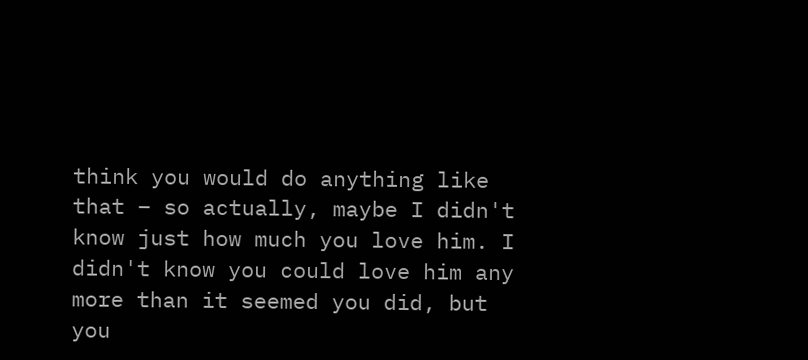think you would do anything like that – so actually, maybe I didn't know just how much you love him. I didn't know you could love him any more than it seemed you did, but you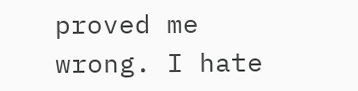proved me wrong. I hate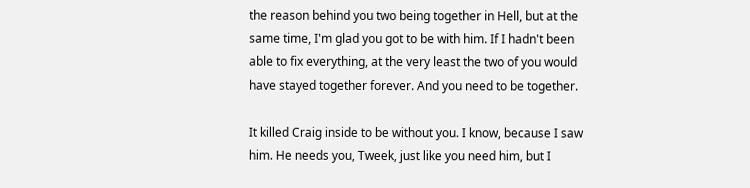the reason behind you two being together in Hell, but at the same time, I'm glad you got to be with him. If I hadn't been able to fix everything, at the very least the two of you would have stayed together forever. And you need to be together.

It killed Craig inside to be without you. I know, because I saw him. He needs you, Tweek, just like you need him, but I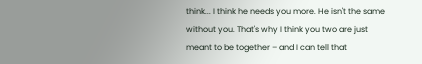think... I think he needs you more. He isn't the same without you. That's why I think you two are just meant to be together – and I can tell that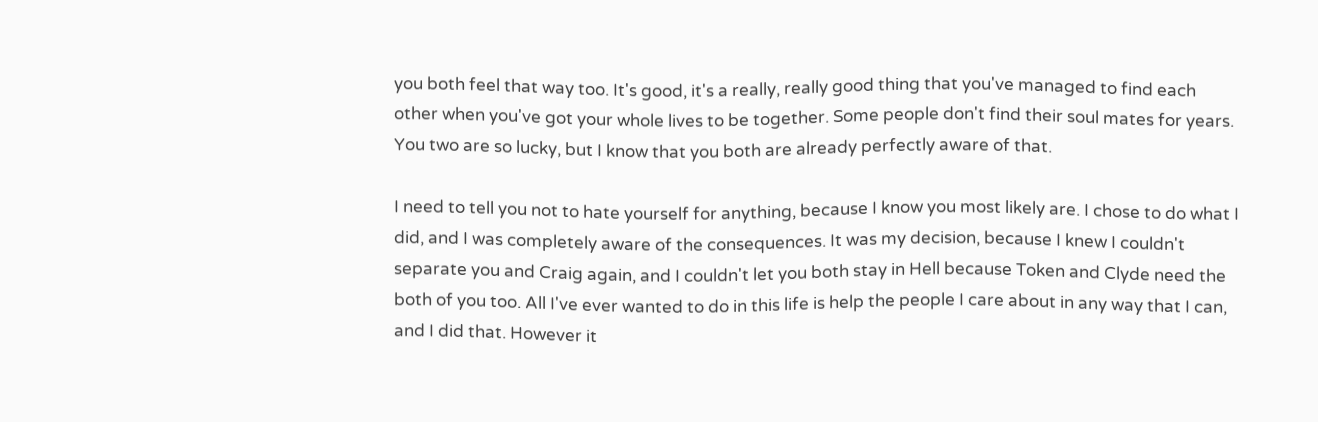you both feel that way too. It's good, it's a really, really good thing that you've managed to find each other when you've got your whole lives to be together. Some people don't find their soul mates for years. You two are so lucky, but I know that you both are already perfectly aware of that.

I need to tell you not to hate yourself for anything, because I know you most likely are. I chose to do what I did, and I was completely aware of the consequences. It was my decision, because I knew I couldn't separate you and Craig again, and I couldn't let you both stay in Hell because Token and Clyde need the both of you too. All I've ever wanted to do in this life is help the people I care about in any way that I can, and I did that. However it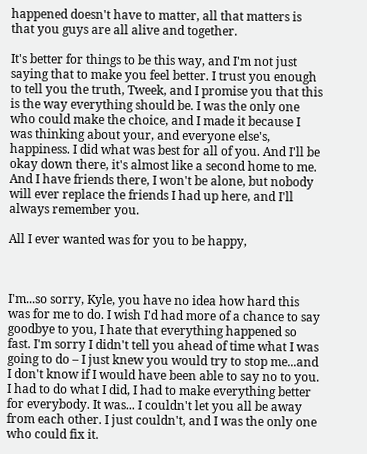happened doesn't have to matter, all that matters is that you guys are all alive and together.

It's better for things to be this way, and I'm not just saying that to make you feel better. I trust you enough to tell you the truth, Tweek, and I promise you that this is the way everything should be. I was the only one who could make the choice, and I made it because I was thinking about your, and everyone else's, happiness. I did what was best for all of you. And I'll be okay down there, it's almost like a second home to me. And I have friends there, I won't be alone, but nobody will ever replace the friends I had up here, and I'll always remember you.

All I ever wanted was for you to be happy,



I'm...so sorry, Kyle, you have no idea how hard this was for me to do. I wish I'd had more of a chance to say goodbye to you, I hate that everything happened so fast. I'm sorry I didn't tell you ahead of time what I was going to do – I just knew you would try to stop me...and I don't know if I would have been able to say no to you. I had to do what I did, I had to make everything better for everybody. It was... I couldn't let you all be away from each other. I just couldn't, and I was the only one who could fix it.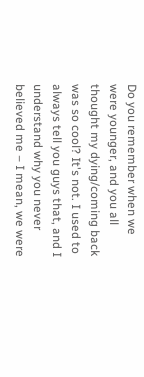Do you remember when we were younger, and you all thought my dying/coming back was so cool? It's not. I used to always tell you guys that, and I understand why you never believed me – I mean, we were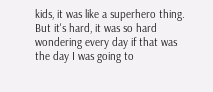kids, it was like a superhero thing. But it's hard, it was so hard wondering every day if that was the day I was going to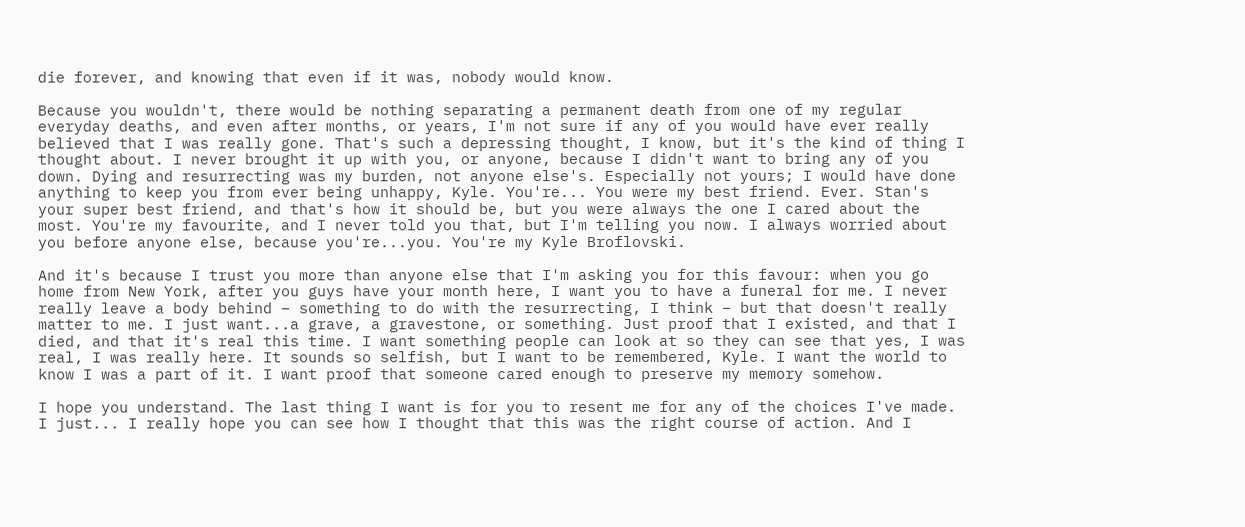die forever, and knowing that even if it was, nobody would know.

Because you wouldn't, there would be nothing separating a permanent death from one of my regular everyday deaths, and even after months, or years, I'm not sure if any of you would have ever really believed that I was really gone. That's such a depressing thought, I know, but it's the kind of thing I thought about. I never brought it up with you, or anyone, because I didn't want to bring any of you down. Dying and resurrecting was my burden, not anyone else's. Especially not yours; I would have done anything to keep you from ever being unhappy, Kyle. You're... You were my best friend. Ever. Stan's your super best friend, and that's how it should be, but you were always the one I cared about the most. You're my favourite, and I never told you that, but I'm telling you now. I always worried about you before anyone else, because you're...you. You're my Kyle Broflovski.

And it's because I trust you more than anyone else that I'm asking you for this favour: when you go home from New York, after you guys have your month here, I want you to have a funeral for me. I never really leave a body behind – something to do with the resurrecting, I think – but that doesn't really matter to me. I just want...a grave, a gravestone, or something. Just proof that I existed, and that I died, and that it's real this time. I want something people can look at so they can see that yes, I was real, I was really here. It sounds so selfish, but I want to be remembered, Kyle. I want the world to know I was a part of it. I want proof that someone cared enough to preserve my memory somehow.

I hope you understand. The last thing I want is for you to resent me for any of the choices I've made. I just... I really hope you can see how I thought that this was the right course of action. And I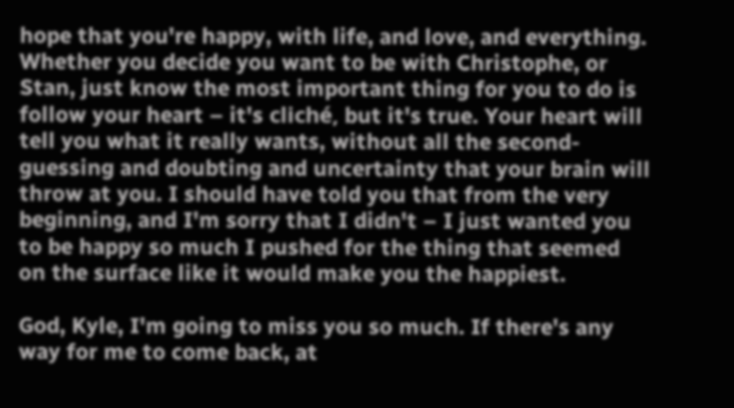hope that you're happy, with life, and love, and everything. Whether you decide you want to be with Christophe, or Stan, just know the most important thing for you to do is follow your heart – it's cliché, but it's true. Your heart will tell you what it really wants, without all the second-guessing and doubting and uncertainty that your brain will throw at you. I should have told you that from the very beginning, and I'm sorry that I didn't – I just wanted you to be happy so much I pushed for the thing that seemed on the surface like it would make you the happiest.

God, Kyle, I'm going to miss you so much. If there's any way for me to come back, at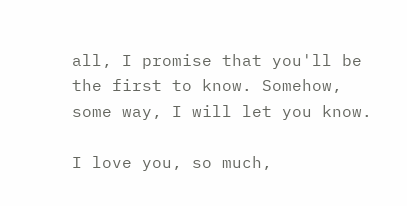all, I promise that you'll be the first to know. Somehow, some way, I will let you know.

I love you, so much,